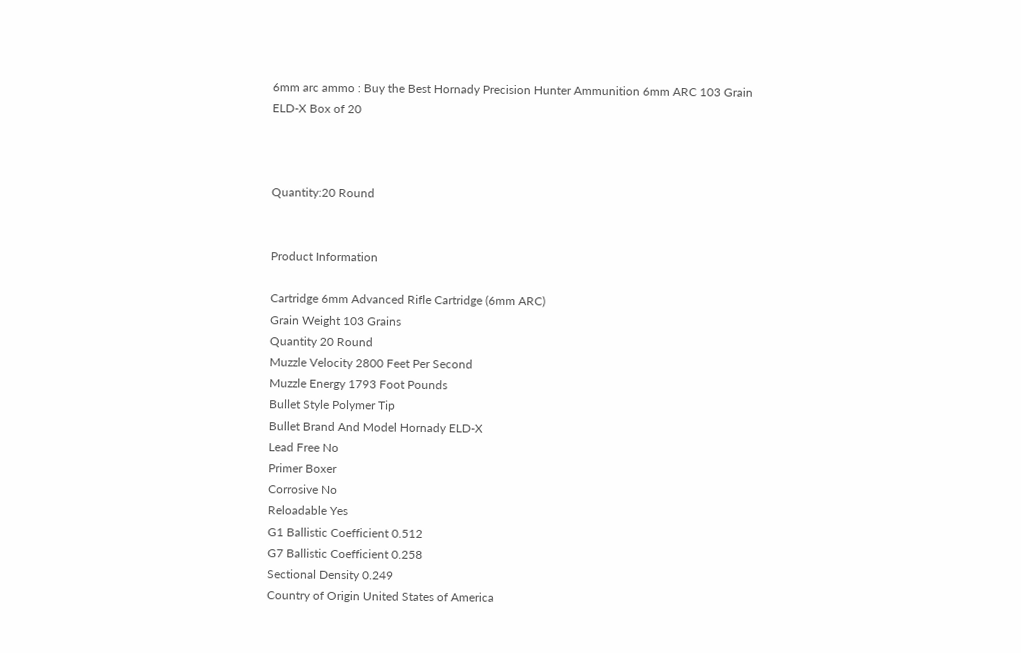6mm arc ammo : Buy the Best Hornady Precision Hunter Ammunition 6mm ARC 103 Grain ELD-X Box of 20



Quantity:20 Round


Product Information

Cartridge 6mm Advanced Rifle Cartridge (6mm ARC)
Grain Weight 103 Grains
Quantity 20 Round
Muzzle Velocity 2800 Feet Per Second
Muzzle Energy 1793 Foot Pounds
Bullet Style Polymer Tip
Bullet Brand And Model Hornady ELD-X
Lead Free No
Primer Boxer
Corrosive No
Reloadable Yes
G1 Ballistic Coefficient 0.512
G7 Ballistic Coefficient 0.258
Sectional Density 0.249
Country of Origin United States of America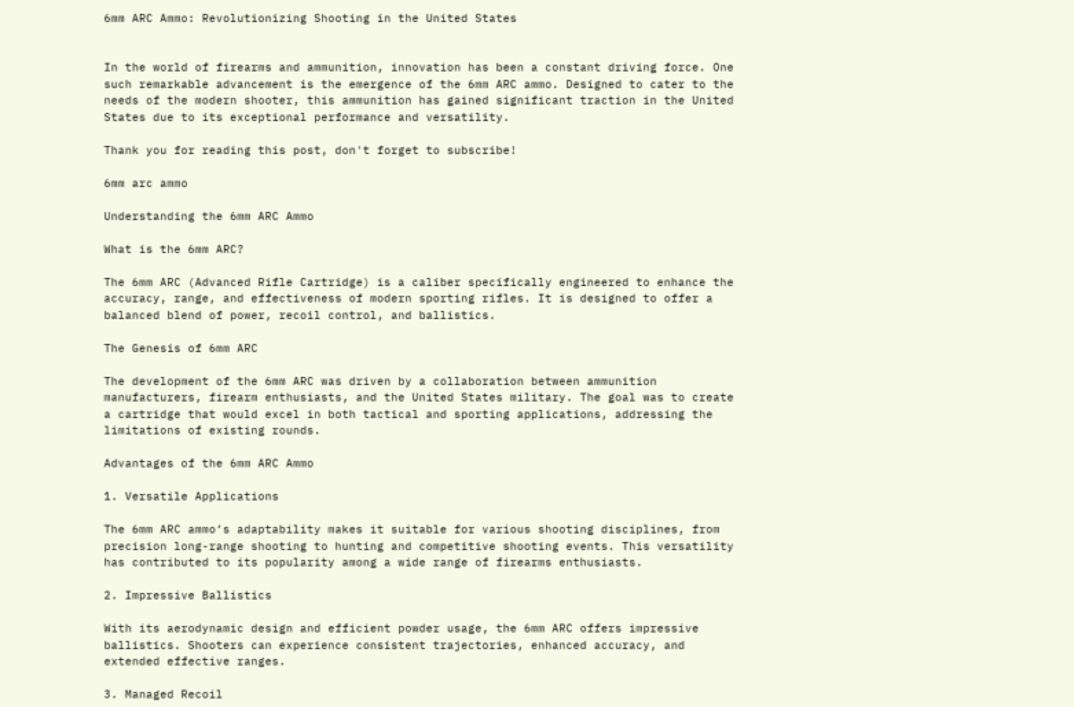6mm ARC Ammo: Revolutionizing Shooting in the United States


In the world of firearms and ammunition, innovation has been a constant driving force. One such remarkable advancement is the emergence of the 6mm ARC ammo. Designed to cater to the needs of the modern shooter, this ammunition has gained significant traction in the United States due to its exceptional performance and versatility.

Thank you for reading this post, don't forget to subscribe!

6mm arc ammo

Understanding the 6mm ARC Ammo

What is the 6mm ARC?

The 6mm ARC (Advanced Rifle Cartridge) is a caliber specifically engineered to enhance the accuracy, range, and effectiveness of modern sporting rifles. It is designed to offer a balanced blend of power, recoil control, and ballistics.

The Genesis of 6mm ARC

The development of the 6mm ARC was driven by a collaboration between ammunition manufacturers, firearm enthusiasts, and the United States military. The goal was to create a cartridge that would excel in both tactical and sporting applications, addressing the limitations of existing rounds.

Advantages of the 6mm ARC Ammo

1. Versatile Applications

The 6mm ARC ammo‘s adaptability makes it suitable for various shooting disciplines, from precision long-range shooting to hunting and competitive shooting events. This versatility has contributed to its popularity among a wide range of firearms enthusiasts.

2. Impressive Ballistics

With its aerodynamic design and efficient powder usage, the 6mm ARC offers impressive ballistics. Shooters can experience consistent trajectories, enhanced accuracy, and extended effective ranges.

3. Managed Recoil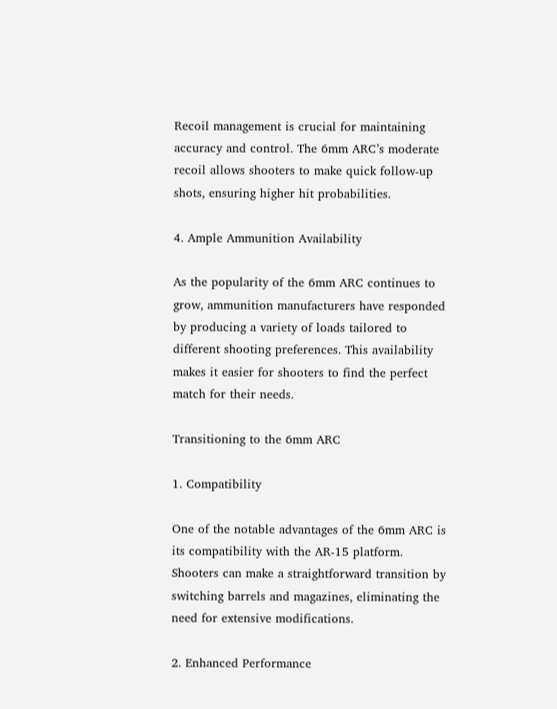Recoil management is crucial for maintaining accuracy and control. The 6mm ARC’s moderate recoil allows shooters to make quick follow-up shots, ensuring higher hit probabilities.

4. Ample Ammunition Availability

As the popularity of the 6mm ARC continues to grow, ammunition manufacturers have responded by producing a variety of loads tailored to different shooting preferences. This availability makes it easier for shooters to find the perfect match for their needs.

Transitioning to the 6mm ARC

1. Compatibility

One of the notable advantages of the 6mm ARC is its compatibility with the AR-15 platform. Shooters can make a straightforward transition by switching barrels and magazines, eliminating the need for extensive modifications.

2. Enhanced Performance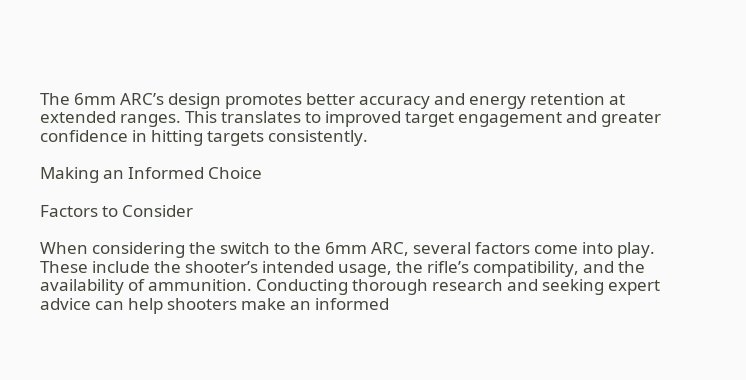The 6mm ARC’s design promotes better accuracy and energy retention at extended ranges. This translates to improved target engagement and greater confidence in hitting targets consistently.

Making an Informed Choice

Factors to Consider

When considering the switch to the 6mm ARC, several factors come into play. These include the shooter’s intended usage, the rifle’s compatibility, and the availability of ammunition. Conducting thorough research and seeking expert advice can help shooters make an informed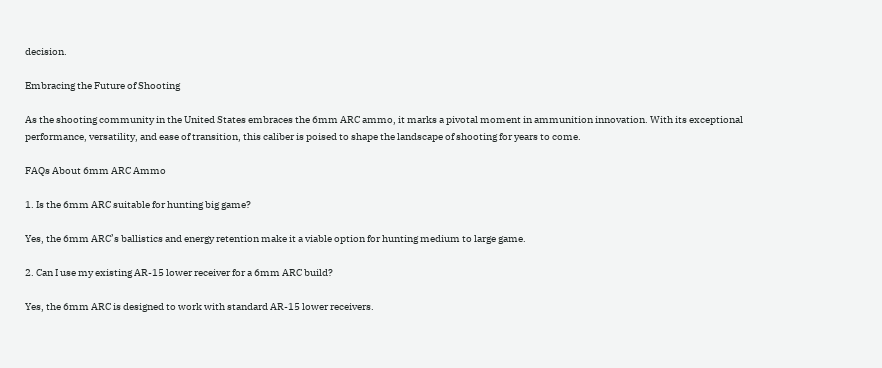decision.

Embracing the Future of Shooting

As the shooting community in the United States embraces the 6mm ARC ammo, it marks a pivotal moment in ammunition innovation. With its exceptional performance, versatility, and ease of transition, this caliber is poised to shape the landscape of shooting for years to come.

FAQs About 6mm ARC Ammo

1. Is the 6mm ARC suitable for hunting big game?

Yes, the 6mm ARC’s ballistics and energy retention make it a viable option for hunting medium to large game.

2. Can I use my existing AR-15 lower receiver for a 6mm ARC build?

Yes, the 6mm ARC is designed to work with standard AR-15 lower receivers.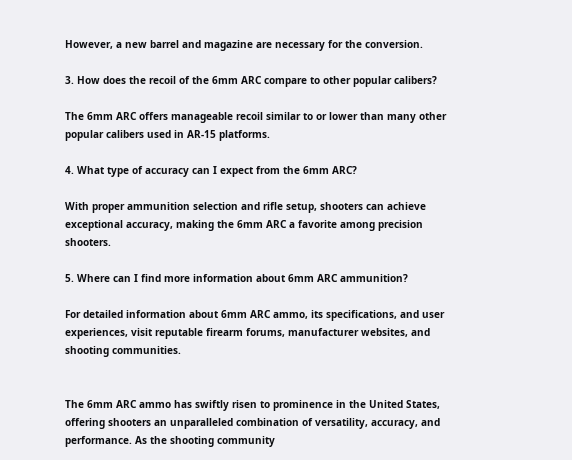However, a new barrel and magazine are necessary for the conversion.

3. How does the recoil of the 6mm ARC compare to other popular calibers?

The 6mm ARC offers manageable recoil similar to or lower than many other popular calibers used in AR-15 platforms.

4. What type of accuracy can I expect from the 6mm ARC?

With proper ammunition selection and rifle setup, shooters can achieve exceptional accuracy, making the 6mm ARC a favorite among precision shooters.

5. Where can I find more information about 6mm ARC ammunition?

For detailed information about 6mm ARC ammo, its specifications, and user experiences, visit reputable firearm forums, manufacturer websites, and shooting communities.


The 6mm ARC ammo has swiftly risen to prominence in the United States, offering shooters an unparalleled combination of versatility, accuracy, and performance. As the shooting community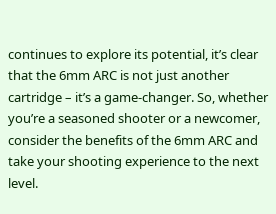continues to explore its potential, it’s clear that the 6mm ARC is not just another cartridge – it’s a game-changer. So, whether you’re a seasoned shooter or a newcomer, consider the benefits of the 6mm ARC and take your shooting experience to the next level.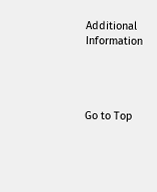Additional Information




Go to Top